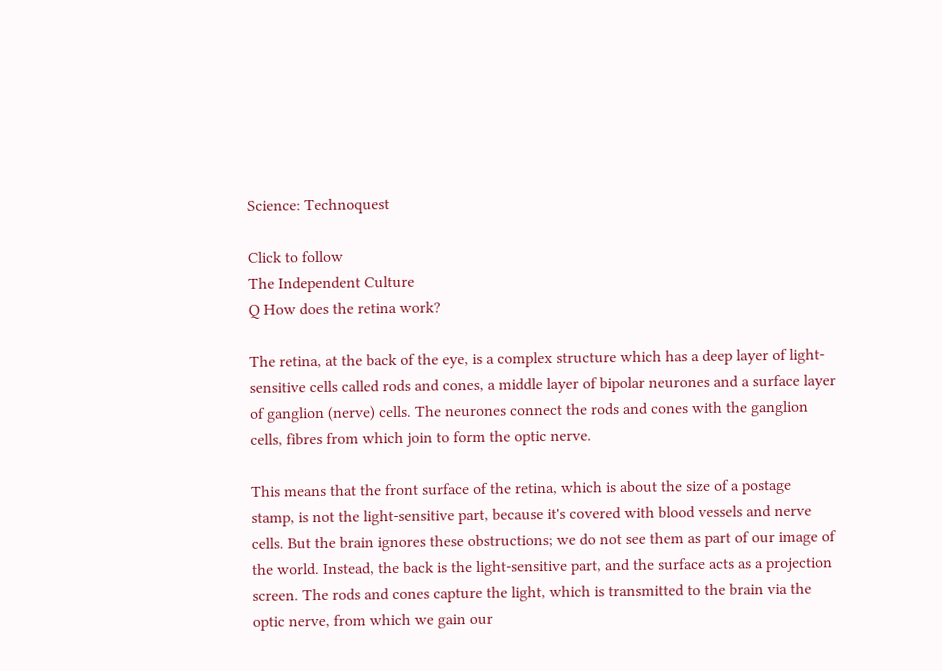Science: Technoquest

Click to follow
The Independent Culture
Q How does the retina work?

The retina, at the back of the eye, is a complex structure which has a deep layer of light-sensitive cells called rods and cones, a middle layer of bipolar neurones and a surface layer of ganglion (nerve) cells. The neurones connect the rods and cones with the ganglion cells, fibres from which join to form the optic nerve.

This means that the front surface of the retina, which is about the size of a postage stamp, is not the light-sensitive part, because it's covered with blood vessels and nerve cells. But the brain ignores these obstructions; we do not see them as part of our image of the world. Instead, the back is the light-sensitive part, and the surface acts as a projection screen. The rods and cones capture the light, which is transmitted to the brain via the optic nerve, from which we gain our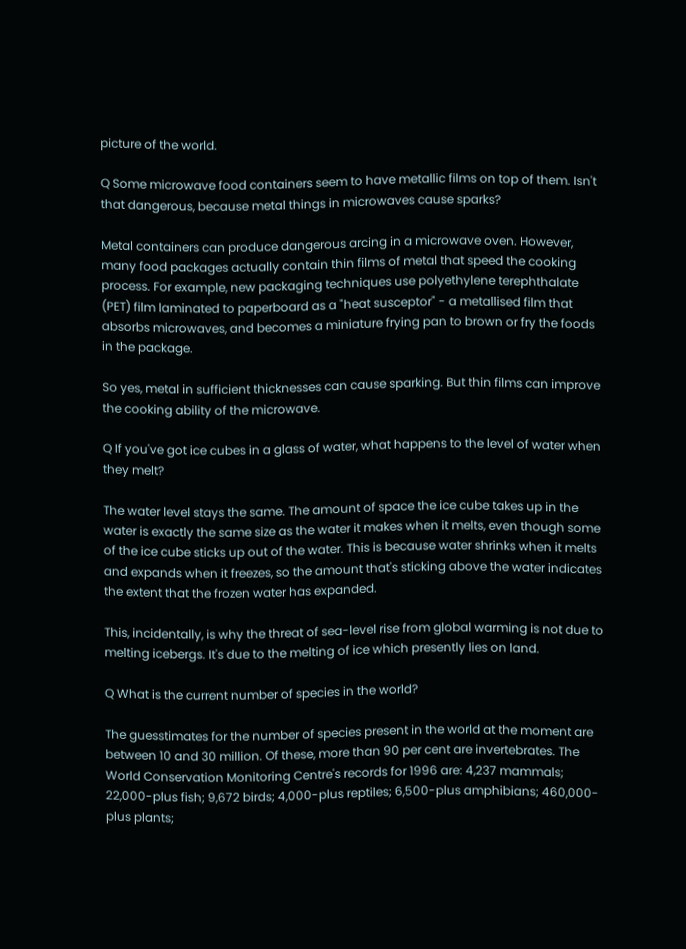picture of the world.

Q Some microwave food containers seem to have metallic films on top of them. Isn't that dangerous, because metal things in microwaves cause sparks?

Metal containers can produce dangerous arcing in a microwave oven. However, many food packages actually contain thin films of metal that speed the cooking process. For example, new packaging techniques use polyethylene terephthalate (PET) film laminated to paperboard as a "heat susceptor" - a metallised film that absorbs microwaves, and becomes a miniature frying pan to brown or fry the foods in the package.

So yes, metal in sufficient thicknesses can cause sparking. But thin films can improve the cooking ability of the microwave.

Q If you've got ice cubes in a glass of water, what happens to the level of water when they melt?

The water level stays the same. The amount of space the ice cube takes up in the water is exactly the same size as the water it makes when it melts, even though some of the ice cube sticks up out of the water. This is because water shrinks when it melts and expands when it freezes, so the amount that's sticking above the water indicates the extent that the frozen water has expanded.

This, incidentally, is why the threat of sea-level rise from global warming is not due to melting icebergs. It's due to the melting of ice which presently lies on land.

Q What is the current number of species in the world?

The guesstimates for the number of species present in the world at the moment are between 10 and 30 million. Of these, more than 90 per cent are invertebrates. The World Conservation Monitoring Centre's records for 1996 are: 4,237 mammals; 22,000-plus fish; 9,672 birds; 4,000-plus reptiles; 6,500-plus amphibians; 460,000-plus plants;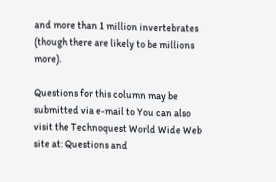and more than 1 million invertebrates (though there are likely to be millions more).

Questions for this column may be submitted via e-mail to You can also visit the Technoquest World Wide Web site at: Questions and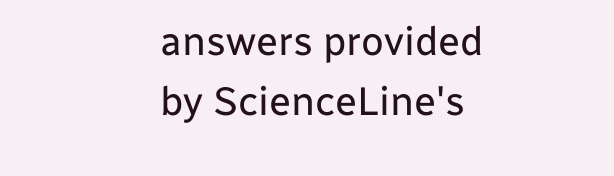answers provided by ScienceLine's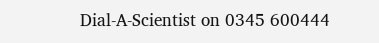Dial-A-Scientist on 0345 600444